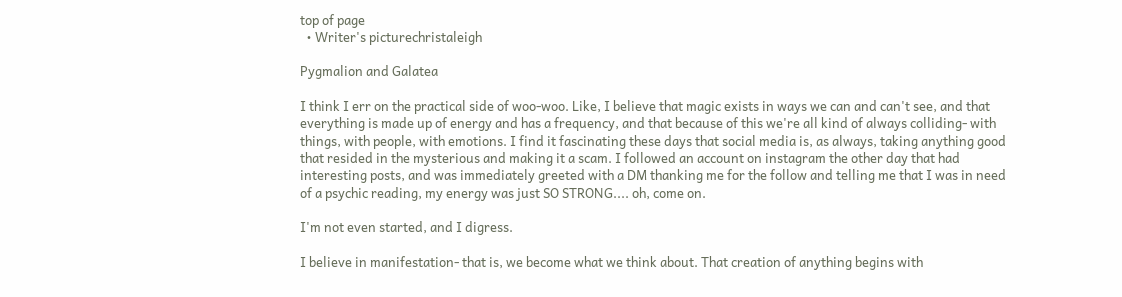top of page
  • Writer's picturechristaleigh

Pygmalion and Galatea

I think I err on the practical side of woo-woo. Like, I believe that magic exists in ways we can and can't see, and that everything is made up of energy and has a frequency, and that because of this we're all kind of always colliding- with things, with people, with emotions. I find it fascinating these days that social media is, as always, taking anything good that resided in the mysterious and making it a scam. I followed an account on instagram the other day that had interesting posts, and was immediately greeted with a DM thanking me for the follow and telling me that I was in need of a psychic reading, my energy was just SO STRONG.... oh, come on.

I'm not even started, and I digress.

I believe in manifestation- that is, we become what we think about. That creation of anything begins with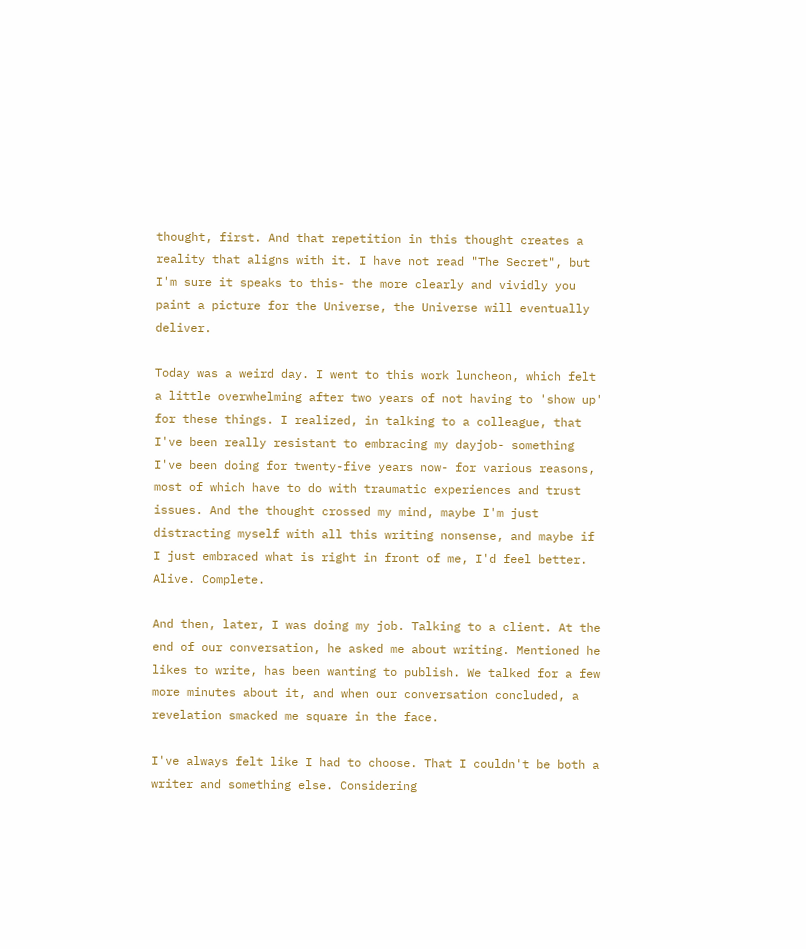thought, first. And that repetition in this thought creates a reality that aligns with it. I have not read "The Secret", but I'm sure it speaks to this- the more clearly and vividly you paint a picture for the Universe, the Universe will eventually deliver.

Today was a weird day. I went to this work luncheon, which felt a little overwhelming after two years of not having to 'show up' for these things. I realized, in talking to a colleague, that I've been really resistant to embracing my dayjob- something I've been doing for twenty-five years now- for various reasons, most of which have to do with traumatic experiences and trust issues. And the thought crossed my mind, maybe I'm just distracting myself with all this writing nonsense, and maybe if I just embraced what is right in front of me, I'd feel better. Alive. Complete.

And then, later, I was doing my job. Talking to a client. At the end of our conversation, he asked me about writing. Mentioned he likes to write, has been wanting to publish. We talked for a few more minutes about it, and when our conversation concluded, a revelation smacked me square in the face.

I've always felt like I had to choose. That I couldn't be both a writer and something else. Considering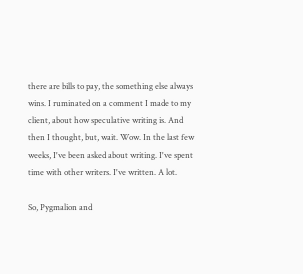there are bills to pay, the something else always wins. I ruminated on a comment I made to my client, about how speculative writing is. And then I thought, but, wait. Wow. In the last few weeks, I've been asked about writing. I've spent time with other writers. I've written. A lot.

So, Pygmalion and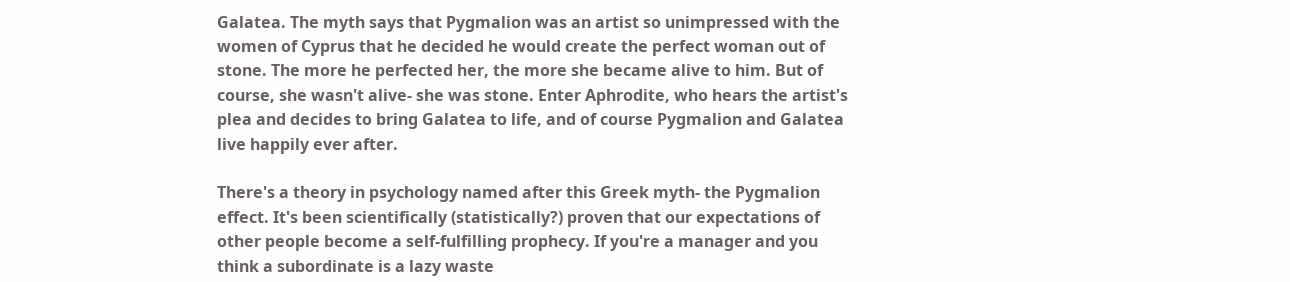Galatea. The myth says that Pygmalion was an artist so unimpressed with the women of Cyprus that he decided he would create the perfect woman out of stone. The more he perfected her, the more she became alive to him. But of course, she wasn't alive- she was stone. Enter Aphrodite, who hears the artist's plea and decides to bring Galatea to life, and of course Pygmalion and Galatea live happily ever after.

There's a theory in psychology named after this Greek myth- the Pygmalion effect. It's been scientifically (statistically?) proven that our expectations of other people become a self-fulfilling prophecy. If you're a manager and you think a subordinate is a lazy waste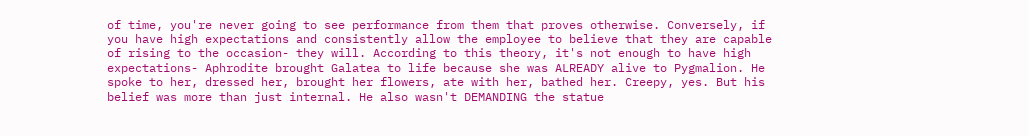of time, you're never going to see performance from them that proves otherwise. Conversely, if you have high expectations and consistently allow the employee to believe that they are capable of rising to the occasion- they will. According to this theory, it's not enough to have high expectations- Aphrodite brought Galatea to life because she was ALREADY alive to Pygmalion. He spoke to her, dressed her, brought her flowers, ate with her, bathed her. Creepy, yes. But his belief was more than just internal. He also wasn't DEMANDING the statue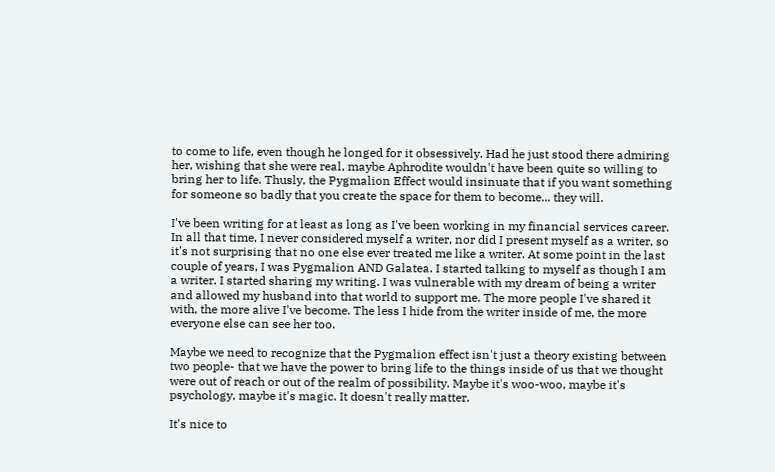to come to life, even though he longed for it obsessively. Had he just stood there admiring her, wishing that she were real, maybe Aphrodite wouldn't have been quite so willing to bring her to life. Thusly, the Pygmalion Effect would insinuate that if you want something for someone so badly that you create the space for them to become... they will.

I've been writing for at least as long as I've been working in my financial services career. In all that time, I never considered myself a writer, nor did I present myself as a writer, so it's not surprising that no one else ever treated me like a writer. At some point in the last couple of years, I was Pygmalion AND Galatea. I started talking to myself as though I am a writer. I started sharing my writing. I was vulnerable with my dream of being a writer and allowed my husband into that world to support me. The more people I've shared it with, the more alive I've become. The less I hide from the writer inside of me, the more everyone else can see her too.

Maybe we need to recognize that the Pygmalion effect isn't just a theory existing between two people- that we have the power to bring life to the things inside of us that we thought were out of reach or out of the realm of possibility. Maybe it's woo-woo, maybe it's psychology, maybe it's magic. It doesn't really matter.

It's nice to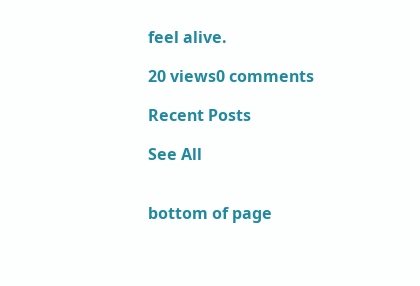feel alive.

20 views0 comments

Recent Posts

See All


bottom of page